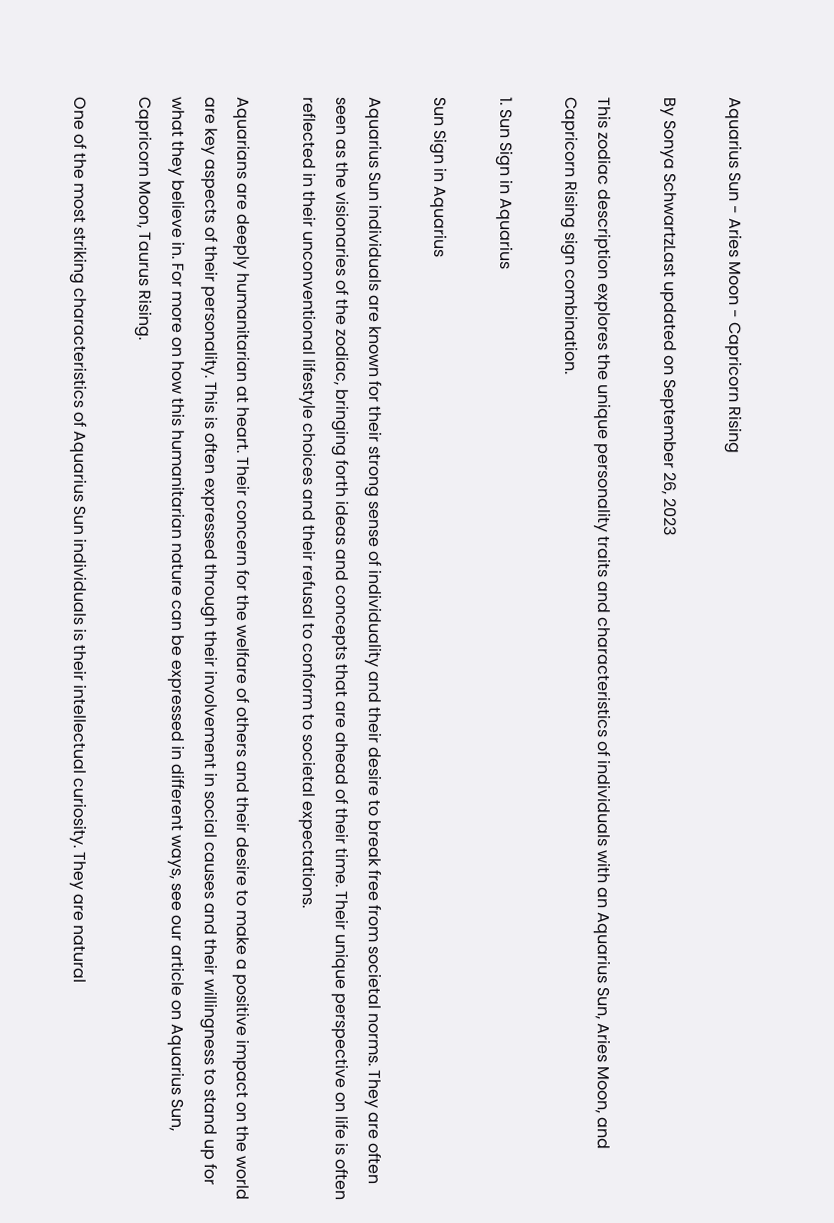Aquarius Sun - Aries Moon - Capricorn Rising

By Sonya SchwartzLast updated on September 26, 2023

This zodiac description explores the unique personality traits and characteristics of individuals with an Aquarius Sun, Aries Moon, and Capricorn Rising sign combination.

1. Sun Sign in Aquarius

Sun Sign in Aquarius

Aquarius Sun individuals are known for their strong sense of individuality and their desire to break free from societal norms. They are often seen as the visionaries of the zodiac, bringing forth ideas and concepts that are ahead of their time. Their unique perspective on life is often reflected in their unconventional lifestyle choices and their refusal to conform to societal expectations.

Aquarians are deeply humanitarian at heart. Their concern for the welfare of others and their desire to make a positive impact on the world are key aspects of their personality. This is often expressed through their involvement in social causes and their willingness to stand up for what they believe in. For more on how this humanitarian nature can be expressed in different ways, see our article on Aquarius Sun, Capricorn Moon, Taurus Rising.

One of the most striking characteristics of Aquarius Sun individuals is their intellectual curiosity. They are natural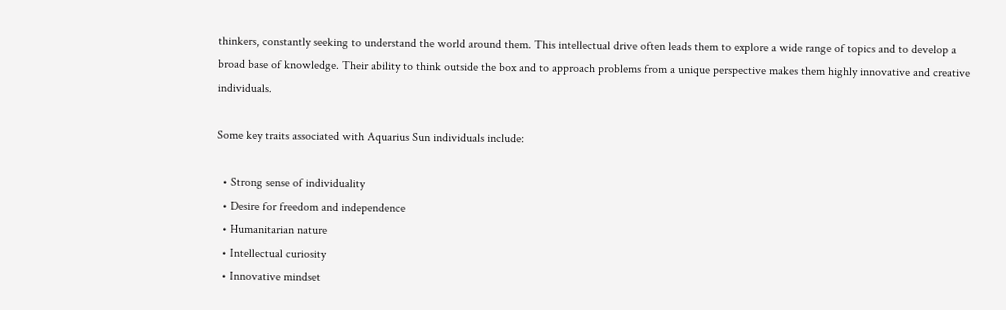thinkers, constantly seeking to understand the world around them. This intellectual drive often leads them to explore a wide range of topics and to develop a broad base of knowledge. Their ability to think outside the box and to approach problems from a unique perspective makes them highly innovative and creative individuals.

Some key traits associated with Aquarius Sun individuals include:

  • Strong sense of individuality
  • Desire for freedom and independence
  • Humanitarian nature
  • Intellectual curiosity
  • Innovative mindset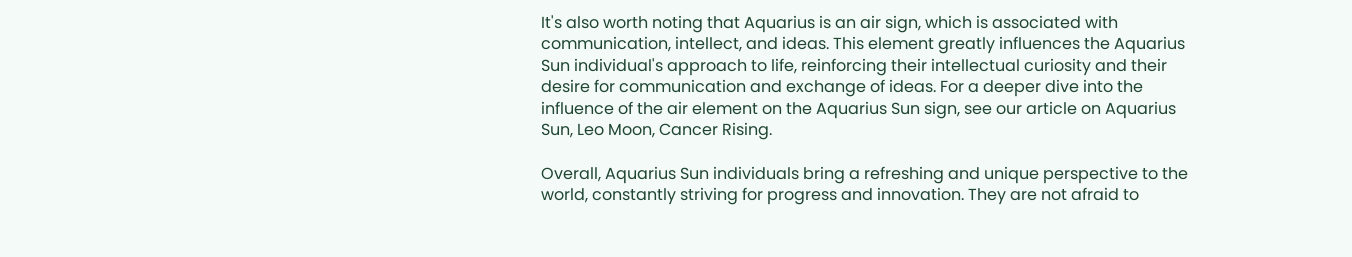It's also worth noting that Aquarius is an air sign, which is associated with communication, intellect, and ideas. This element greatly influences the Aquarius Sun individual's approach to life, reinforcing their intellectual curiosity and their desire for communication and exchange of ideas. For a deeper dive into the influence of the air element on the Aquarius Sun sign, see our article on Aquarius Sun, Leo Moon, Cancer Rising.

Overall, Aquarius Sun individuals bring a refreshing and unique perspective to the world, constantly striving for progress and innovation. They are not afraid to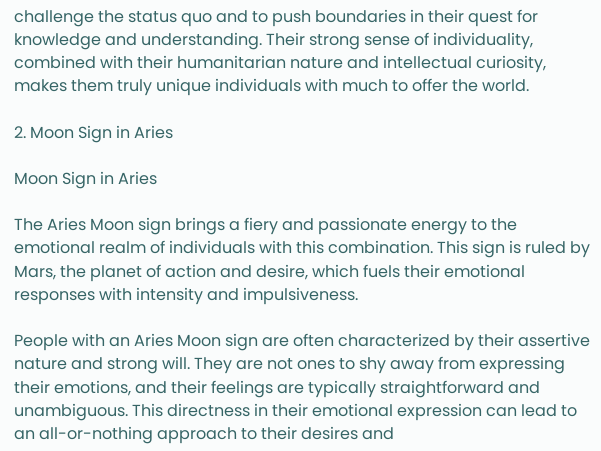challenge the status quo and to push boundaries in their quest for knowledge and understanding. Their strong sense of individuality, combined with their humanitarian nature and intellectual curiosity, makes them truly unique individuals with much to offer the world.

2. Moon Sign in Aries

Moon Sign in Aries

The Aries Moon sign brings a fiery and passionate energy to the emotional realm of individuals with this combination. This sign is ruled by Mars, the planet of action and desire, which fuels their emotional responses with intensity and impulsiveness.

People with an Aries Moon sign are often characterized by their assertive nature and strong will. They are not ones to shy away from expressing their emotions, and their feelings are typically straightforward and unambiguous. This directness in their emotional expression can lead to an all-or-nothing approach to their desires and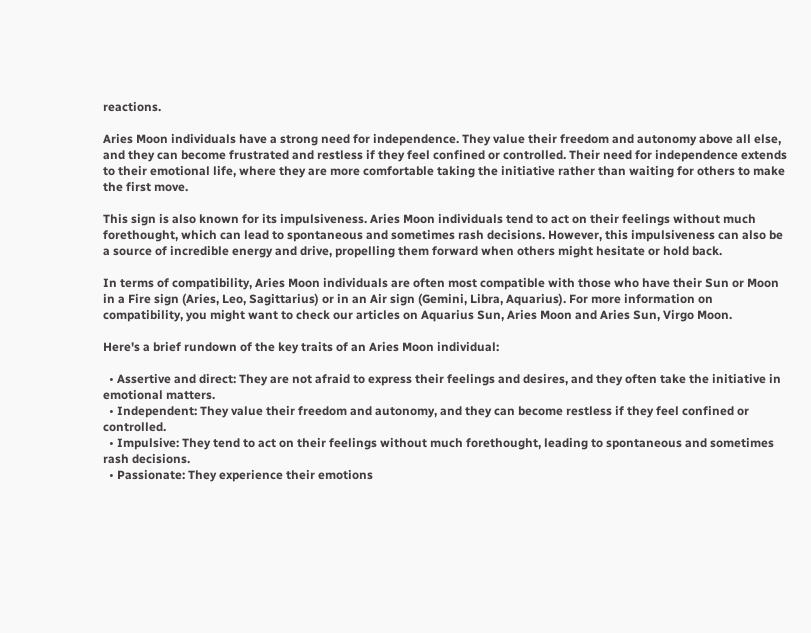reactions.

Aries Moon individuals have a strong need for independence. They value their freedom and autonomy above all else, and they can become frustrated and restless if they feel confined or controlled. Their need for independence extends to their emotional life, where they are more comfortable taking the initiative rather than waiting for others to make the first move.

This sign is also known for its impulsiveness. Aries Moon individuals tend to act on their feelings without much forethought, which can lead to spontaneous and sometimes rash decisions. However, this impulsiveness can also be a source of incredible energy and drive, propelling them forward when others might hesitate or hold back.

In terms of compatibility, Aries Moon individuals are often most compatible with those who have their Sun or Moon in a Fire sign (Aries, Leo, Sagittarius) or in an Air sign (Gemini, Libra, Aquarius). For more information on compatibility, you might want to check our articles on Aquarius Sun, Aries Moon and Aries Sun, Virgo Moon.

Here's a brief rundown of the key traits of an Aries Moon individual:

  • Assertive and direct: They are not afraid to express their feelings and desires, and they often take the initiative in emotional matters.
  • Independent: They value their freedom and autonomy, and they can become restless if they feel confined or controlled.
  • Impulsive: They tend to act on their feelings without much forethought, leading to spontaneous and sometimes rash decisions.
  • Passionate: They experience their emotions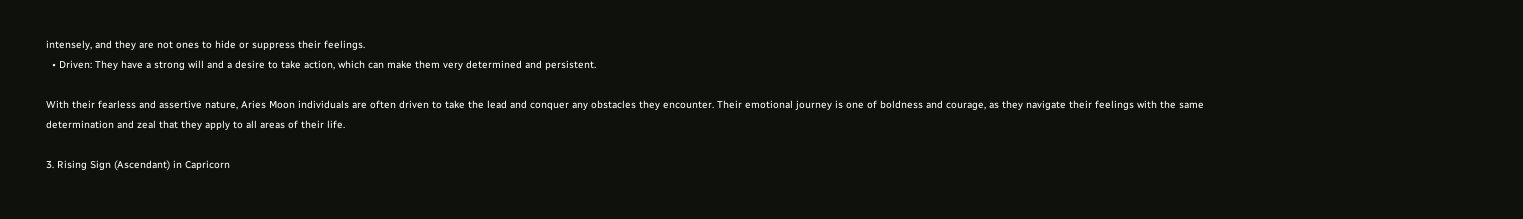intensely, and they are not ones to hide or suppress their feelings.
  • Driven: They have a strong will and a desire to take action, which can make them very determined and persistent.

With their fearless and assertive nature, Aries Moon individuals are often driven to take the lead and conquer any obstacles they encounter. Their emotional journey is one of boldness and courage, as they navigate their feelings with the same determination and zeal that they apply to all areas of their life.

3. Rising Sign (Ascendant) in Capricorn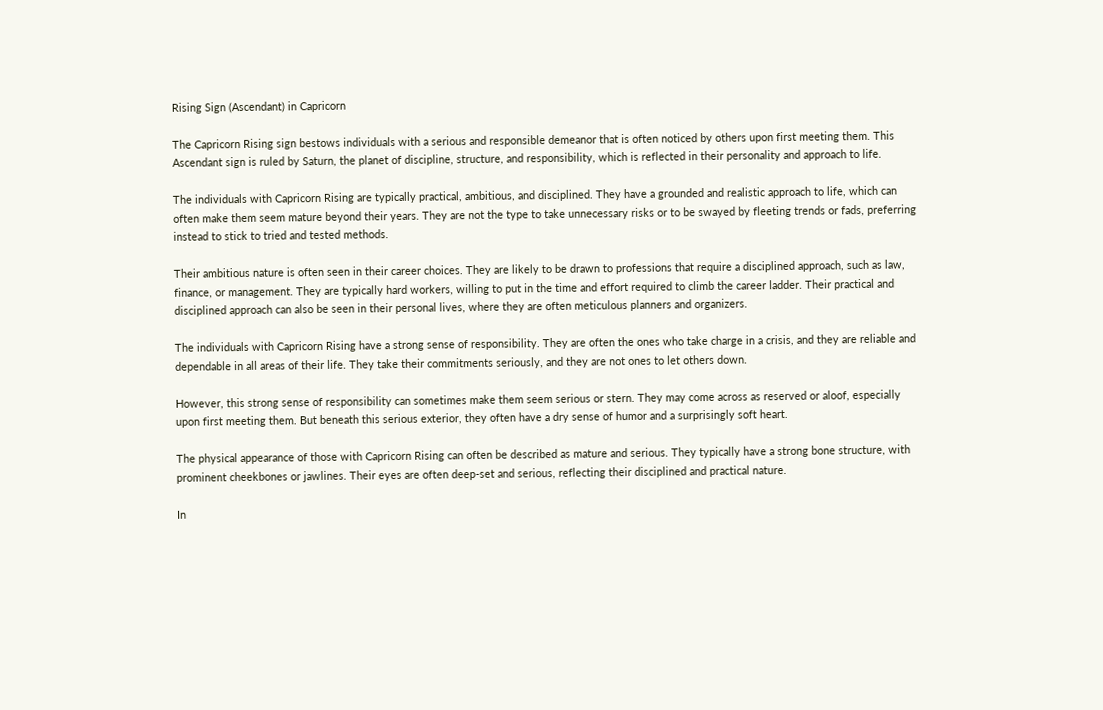Rising Sign (Ascendant) in Capricorn

The Capricorn Rising sign bestows individuals with a serious and responsible demeanor that is often noticed by others upon first meeting them. This Ascendant sign is ruled by Saturn, the planet of discipline, structure, and responsibility, which is reflected in their personality and approach to life.

The individuals with Capricorn Rising are typically practical, ambitious, and disciplined. They have a grounded and realistic approach to life, which can often make them seem mature beyond their years. They are not the type to take unnecessary risks or to be swayed by fleeting trends or fads, preferring instead to stick to tried and tested methods.

Their ambitious nature is often seen in their career choices. They are likely to be drawn to professions that require a disciplined approach, such as law, finance, or management. They are typically hard workers, willing to put in the time and effort required to climb the career ladder. Their practical and disciplined approach can also be seen in their personal lives, where they are often meticulous planners and organizers.

The individuals with Capricorn Rising have a strong sense of responsibility. They are often the ones who take charge in a crisis, and they are reliable and dependable in all areas of their life. They take their commitments seriously, and they are not ones to let others down.

However, this strong sense of responsibility can sometimes make them seem serious or stern. They may come across as reserved or aloof, especially upon first meeting them. But beneath this serious exterior, they often have a dry sense of humor and a surprisingly soft heart.

The physical appearance of those with Capricorn Rising can often be described as mature and serious. They typically have a strong bone structure, with prominent cheekbones or jawlines. Their eyes are often deep-set and serious, reflecting their disciplined and practical nature.

In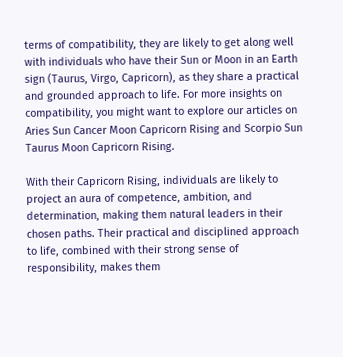terms of compatibility, they are likely to get along well with individuals who have their Sun or Moon in an Earth sign (Taurus, Virgo, Capricorn), as they share a practical and grounded approach to life. For more insights on compatibility, you might want to explore our articles on Aries Sun Cancer Moon Capricorn Rising and Scorpio Sun Taurus Moon Capricorn Rising.

With their Capricorn Rising, individuals are likely to project an aura of competence, ambition, and determination, making them natural leaders in their chosen paths. Their practical and disciplined approach to life, combined with their strong sense of responsibility, makes them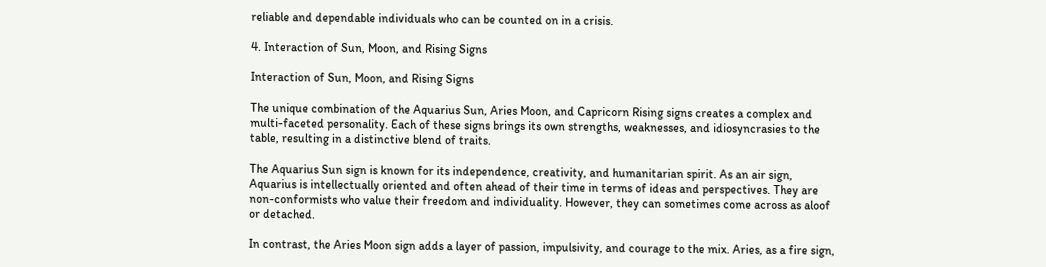reliable and dependable individuals who can be counted on in a crisis.

4. Interaction of Sun, Moon, and Rising Signs

Interaction of Sun, Moon, and Rising Signs

The unique combination of the Aquarius Sun, Aries Moon, and Capricorn Rising signs creates a complex and multi-faceted personality. Each of these signs brings its own strengths, weaknesses, and idiosyncrasies to the table, resulting in a distinctive blend of traits.

The Aquarius Sun sign is known for its independence, creativity, and humanitarian spirit. As an air sign, Aquarius is intellectually oriented and often ahead of their time in terms of ideas and perspectives. They are non-conformists who value their freedom and individuality. However, they can sometimes come across as aloof or detached.

In contrast, the Aries Moon sign adds a layer of passion, impulsivity, and courage to the mix. Aries, as a fire sign,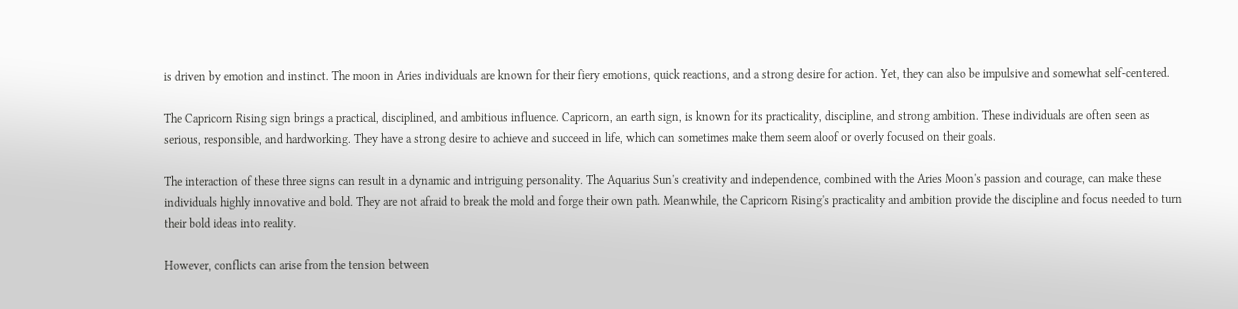is driven by emotion and instinct. The moon in Aries individuals are known for their fiery emotions, quick reactions, and a strong desire for action. Yet, they can also be impulsive and somewhat self-centered.

The Capricorn Rising sign brings a practical, disciplined, and ambitious influence. Capricorn, an earth sign, is known for its practicality, discipline, and strong ambition. These individuals are often seen as serious, responsible, and hardworking. They have a strong desire to achieve and succeed in life, which can sometimes make them seem aloof or overly focused on their goals.

The interaction of these three signs can result in a dynamic and intriguing personality. The Aquarius Sun's creativity and independence, combined with the Aries Moon's passion and courage, can make these individuals highly innovative and bold. They are not afraid to break the mold and forge their own path. Meanwhile, the Capricorn Rising's practicality and ambition provide the discipline and focus needed to turn their bold ideas into reality.

However, conflicts can arise from the tension between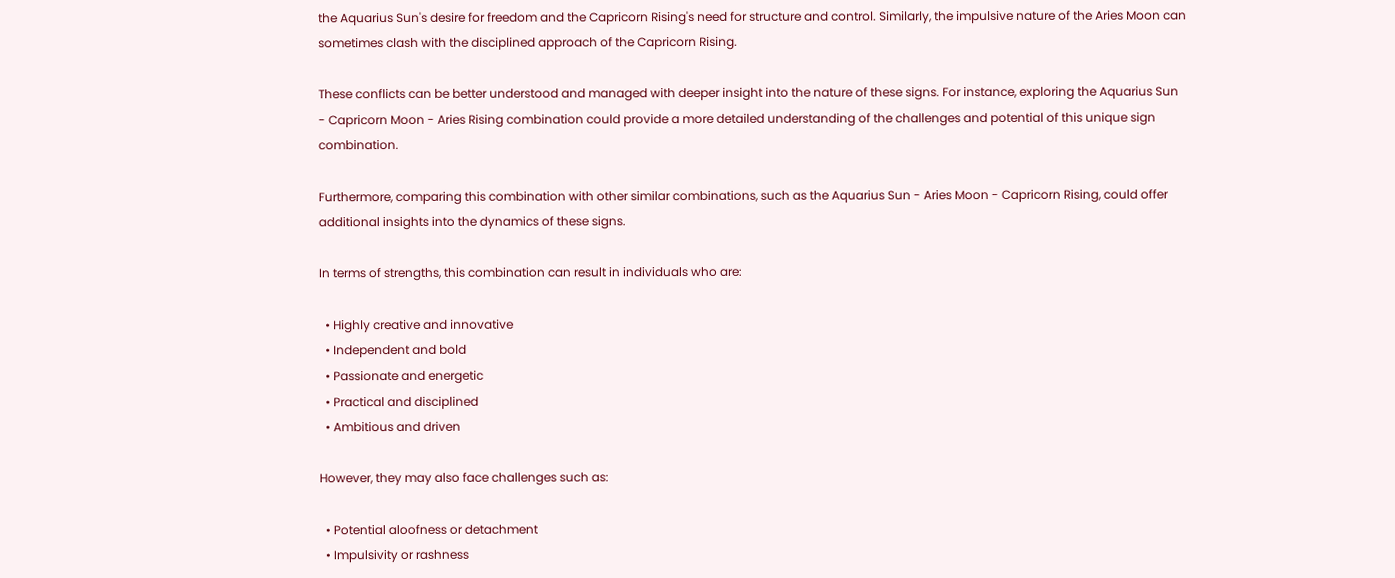the Aquarius Sun's desire for freedom and the Capricorn Rising's need for structure and control. Similarly, the impulsive nature of the Aries Moon can sometimes clash with the disciplined approach of the Capricorn Rising.

These conflicts can be better understood and managed with deeper insight into the nature of these signs. For instance, exploring the Aquarius Sun - Capricorn Moon - Aries Rising combination could provide a more detailed understanding of the challenges and potential of this unique sign combination.

Furthermore, comparing this combination with other similar combinations, such as the Aquarius Sun - Aries Moon - Capricorn Rising, could offer additional insights into the dynamics of these signs.

In terms of strengths, this combination can result in individuals who are:

  • Highly creative and innovative
  • Independent and bold
  • Passionate and energetic
  • Practical and disciplined
  • Ambitious and driven

However, they may also face challenges such as:

  • Potential aloofness or detachment
  • Impulsivity or rashness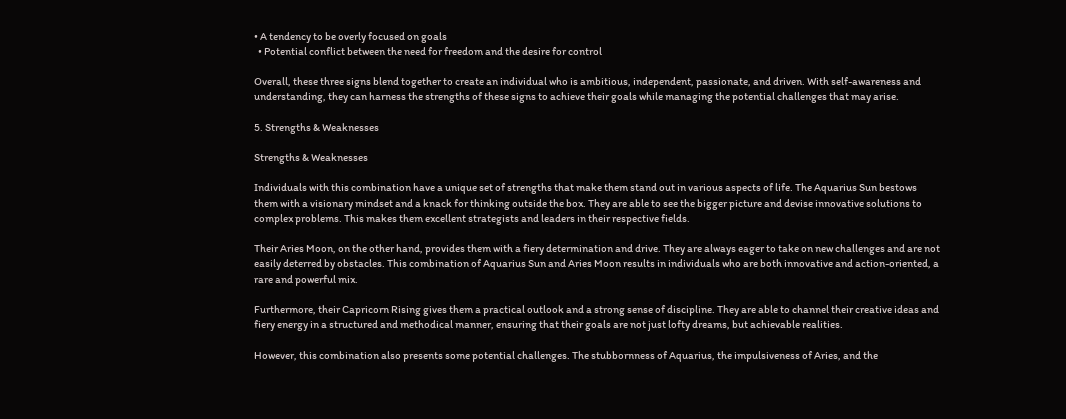• A tendency to be overly focused on goals
  • Potential conflict between the need for freedom and the desire for control

Overall, these three signs blend together to create an individual who is ambitious, independent, passionate, and driven. With self-awareness and understanding, they can harness the strengths of these signs to achieve their goals while managing the potential challenges that may arise.

5. Strengths & Weaknesses

Strengths & Weaknesses

Individuals with this combination have a unique set of strengths that make them stand out in various aspects of life. The Aquarius Sun bestows them with a visionary mindset and a knack for thinking outside the box. They are able to see the bigger picture and devise innovative solutions to complex problems. This makes them excellent strategists and leaders in their respective fields.

Their Aries Moon, on the other hand, provides them with a fiery determination and drive. They are always eager to take on new challenges and are not easily deterred by obstacles. This combination of Aquarius Sun and Aries Moon results in individuals who are both innovative and action-oriented, a rare and powerful mix.

Furthermore, their Capricorn Rising gives them a practical outlook and a strong sense of discipline. They are able to channel their creative ideas and fiery energy in a structured and methodical manner, ensuring that their goals are not just lofty dreams, but achievable realities.

However, this combination also presents some potential challenges. The stubbornness of Aquarius, the impulsiveness of Aries, and the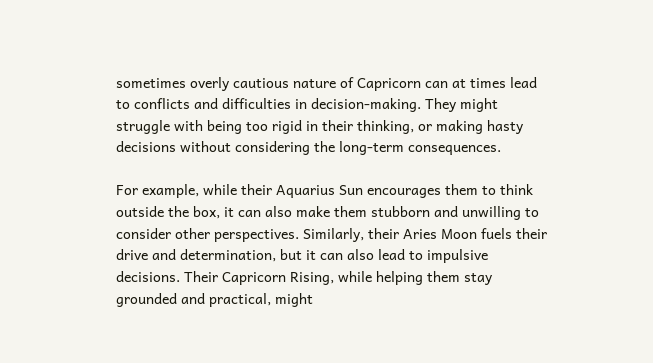sometimes overly cautious nature of Capricorn can at times lead to conflicts and difficulties in decision-making. They might struggle with being too rigid in their thinking, or making hasty decisions without considering the long-term consequences.

For example, while their Aquarius Sun encourages them to think outside the box, it can also make them stubborn and unwilling to consider other perspectives. Similarly, their Aries Moon fuels their drive and determination, but it can also lead to impulsive decisions. Their Capricorn Rising, while helping them stay grounded and practical, might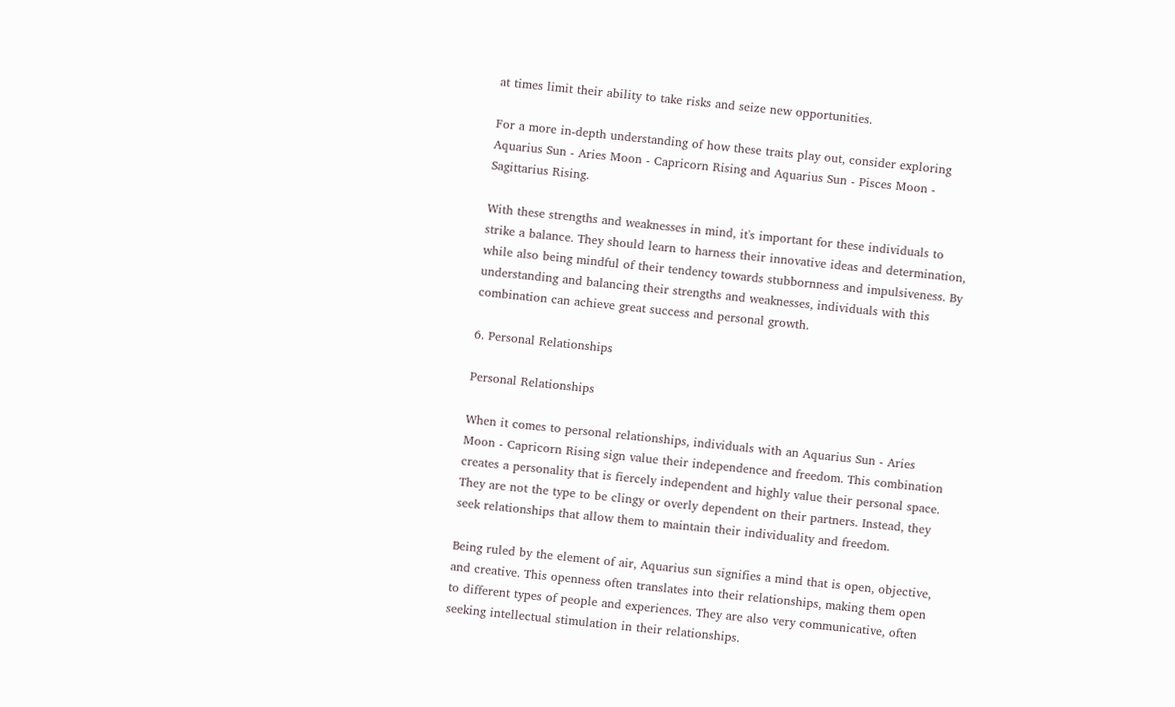at times limit their ability to take risks and seize new opportunities.

For a more in-depth understanding of how these traits play out, consider exploring Aquarius Sun - Aries Moon - Capricorn Rising and Aquarius Sun - Pisces Moon - Sagittarius Rising.

With these strengths and weaknesses in mind, it's important for these individuals to strike a balance. They should learn to harness their innovative ideas and determination, while also being mindful of their tendency towards stubbornness and impulsiveness. By understanding and balancing their strengths and weaknesses, individuals with this combination can achieve great success and personal growth.

6. Personal Relationships

Personal Relationships

When it comes to personal relationships, individuals with an Aquarius Sun - Aries Moon - Capricorn Rising sign value their independence and freedom. This combination creates a personality that is fiercely independent and highly value their personal space. They are not the type to be clingy or overly dependent on their partners. Instead, they seek relationships that allow them to maintain their individuality and freedom.

Being ruled by the element of air, Aquarius sun signifies a mind that is open, objective, and creative. This openness often translates into their relationships, making them open to different types of people and experiences. They are also very communicative, often seeking intellectual stimulation in their relationships.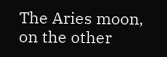The Aries moon, on the other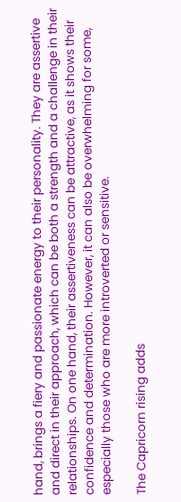hand, brings a fiery and passionate energy to their personality. They are assertive and direct in their approach, which can be both a strength and a challenge in their relationships. On one hand, their assertiveness can be attractive, as it shows their confidence and determination. However, it can also be overwhelming for some, especially those who are more introverted or sensitive.

The Capricorn rising adds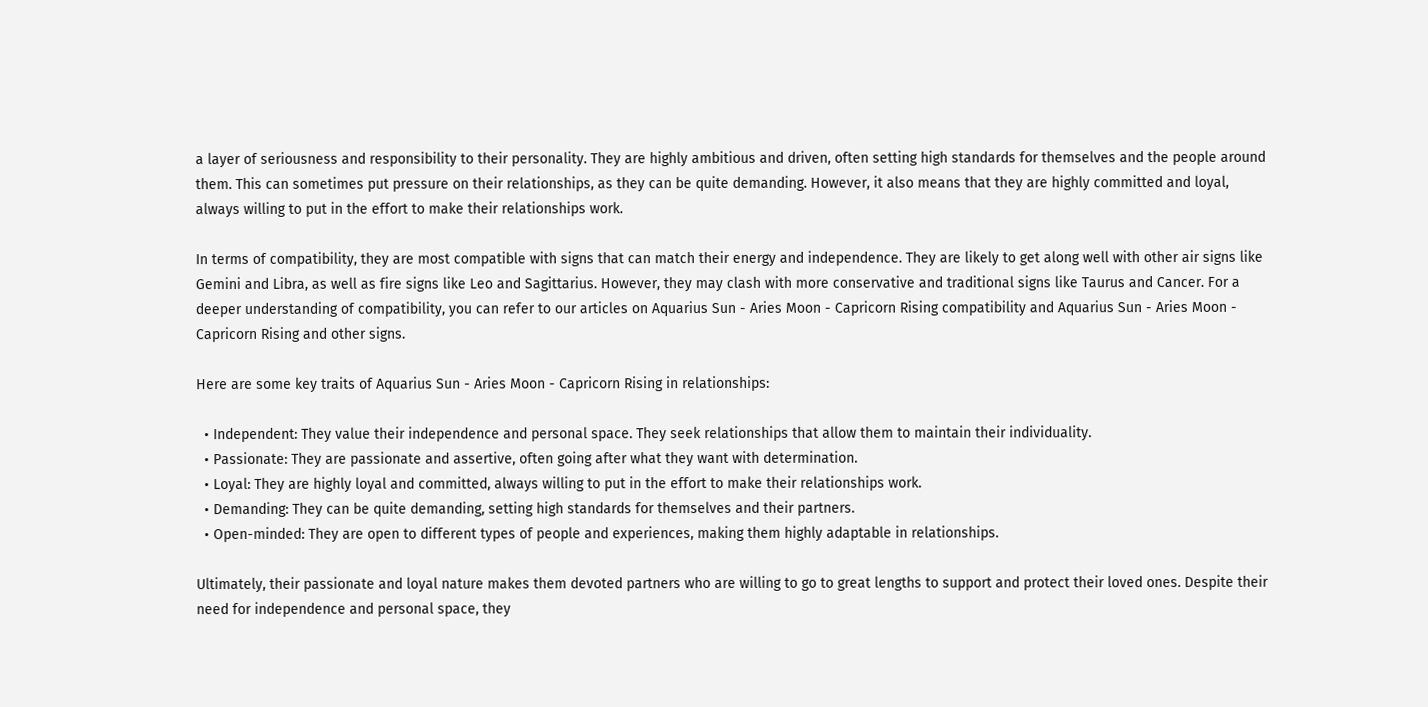a layer of seriousness and responsibility to their personality. They are highly ambitious and driven, often setting high standards for themselves and the people around them. This can sometimes put pressure on their relationships, as they can be quite demanding. However, it also means that they are highly committed and loyal, always willing to put in the effort to make their relationships work.

In terms of compatibility, they are most compatible with signs that can match their energy and independence. They are likely to get along well with other air signs like Gemini and Libra, as well as fire signs like Leo and Sagittarius. However, they may clash with more conservative and traditional signs like Taurus and Cancer. For a deeper understanding of compatibility, you can refer to our articles on Aquarius Sun - Aries Moon - Capricorn Rising compatibility and Aquarius Sun - Aries Moon - Capricorn Rising and other signs.

Here are some key traits of Aquarius Sun - Aries Moon - Capricorn Rising in relationships:

  • Independent: They value their independence and personal space. They seek relationships that allow them to maintain their individuality.
  • Passionate: They are passionate and assertive, often going after what they want with determination.
  • Loyal: They are highly loyal and committed, always willing to put in the effort to make their relationships work.
  • Demanding: They can be quite demanding, setting high standards for themselves and their partners.
  • Open-minded: They are open to different types of people and experiences, making them highly adaptable in relationships.

Ultimately, their passionate and loyal nature makes them devoted partners who are willing to go to great lengths to support and protect their loved ones. Despite their need for independence and personal space, they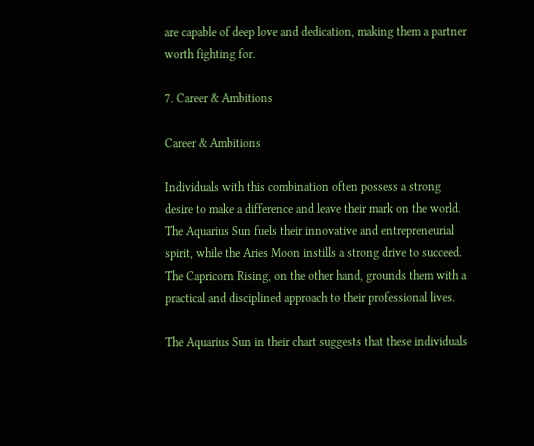are capable of deep love and dedication, making them a partner worth fighting for.

7. Career & Ambitions

Career & Ambitions

Individuals with this combination often possess a strong desire to make a difference and leave their mark on the world. The Aquarius Sun fuels their innovative and entrepreneurial spirit, while the Aries Moon instills a strong drive to succeed. The Capricorn Rising, on the other hand, grounds them with a practical and disciplined approach to their professional lives.

The Aquarius Sun in their chart suggests that these individuals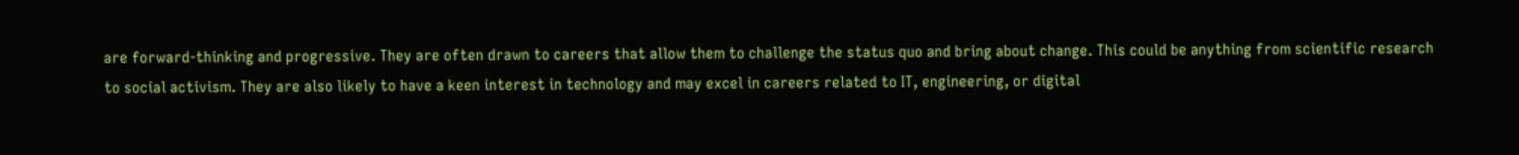are forward-thinking and progressive. They are often drawn to careers that allow them to challenge the status quo and bring about change. This could be anything from scientific research to social activism. They are also likely to have a keen interest in technology and may excel in careers related to IT, engineering, or digital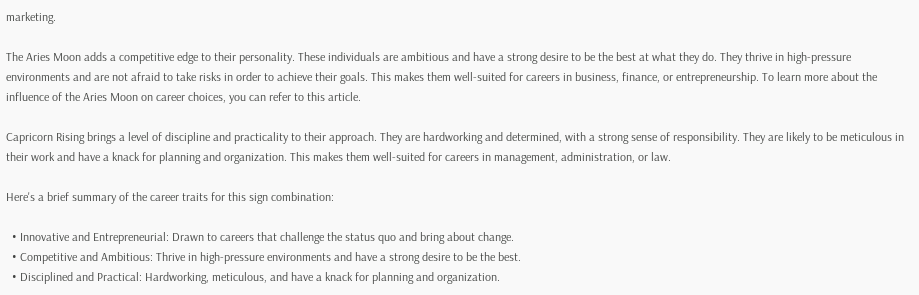marketing.

The Aries Moon adds a competitive edge to their personality. These individuals are ambitious and have a strong desire to be the best at what they do. They thrive in high-pressure environments and are not afraid to take risks in order to achieve their goals. This makes them well-suited for careers in business, finance, or entrepreneurship. To learn more about the influence of the Aries Moon on career choices, you can refer to this article.

Capricorn Rising brings a level of discipline and practicality to their approach. They are hardworking and determined, with a strong sense of responsibility. They are likely to be meticulous in their work and have a knack for planning and organization. This makes them well-suited for careers in management, administration, or law.

Here's a brief summary of the career traits for this sign combination:

  • Innovative and Entrepreneurial: Drawn to careers that challenge the status quo and bring about change.
  • Competitive and Ambitious: Thrive in high-pressure environments and have a strong desire to be the best.
  • Disciplined and Practical: Hardworking, meticulous, and have a knack for planning and organization.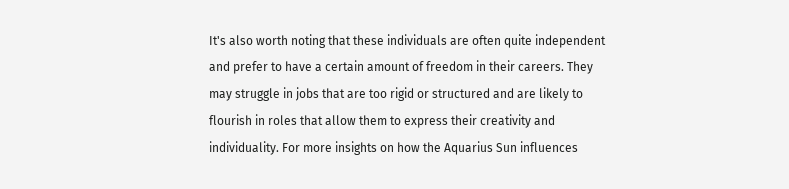It's also worth noting that these individuals are often quite independent and prefer to have a certain amount of freedom in their careers. They may struggle in jobs that are too rigid or structured and are likely to flourish in roles that allow them to express their creativity and individuality. For more insights on how the Aquarius Sun influences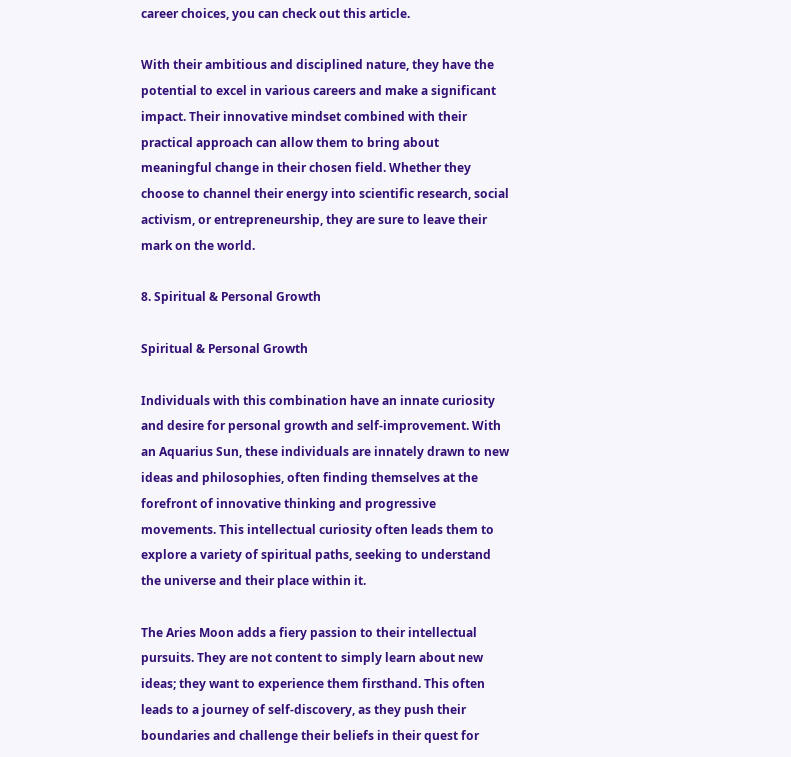career choices, you can check out this article.

With their ambitious and disciplined nature, they have the potential to excel in various careers and make a significant impact. Their innovative mindset combined with their practical approach can allow them to bring about meaningful change in their chosen field. Whether they choose to channel their energy into scientific research, social activism, or entrepreneurship, they are sure to leave their mark on the world.

8. Spiritual & Personal Growth

Spiritual & Personal Growth

Individuals with this combination have an innate curiosity and desire for personal growth and self-improvement. With an Aquarius Sun, these individuals are innately drawn to new ideas and philosophies, often finding themselves at the forefront of innovative thinking and progressive movements. This intellectual curiosity often leads them to explore a variety of spiritual paths, seeking to understand the universe and their place within it.

The Aries Moon adds a fiery passion to their intellectual pursuits. They are not content to simply learn about new ideas; they want to experience them firsthand. This often leads to a journey of self-discovery, as they push their boundaries and challenge their beliefs in their quest for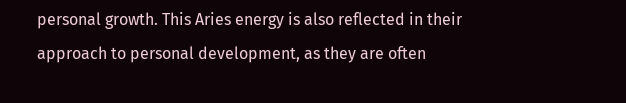personal growth. This Aries energy is also reflected in their approach to personal development, as they are often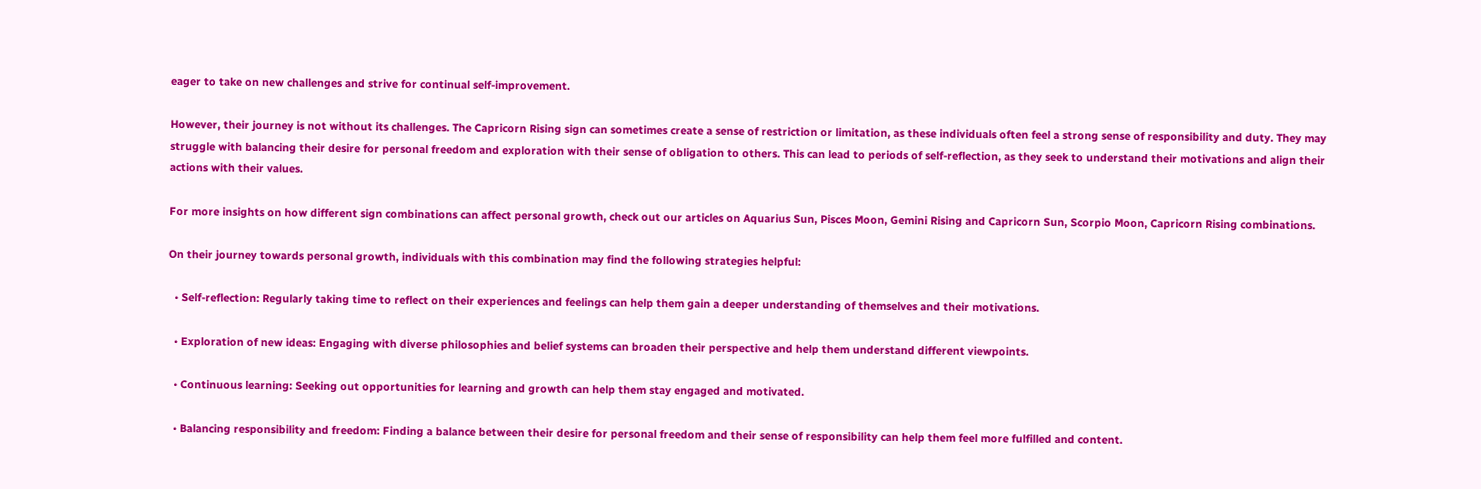eager to take on new challenges and strive for continual self-improvement.

However, their journey is not without its challenges. The Capricorn Rising sign can sometimes create a sense of restriction or limitation, as these individuals often feel a strong sense of responsibility and duty. They may struggle with balancing their desire for personal freedom and exploration with their sense of obligation to others. This can lead to periods of self-reflection, as they seek to understand their motivations and align their actions with their values.

For more insights on how different sign combinations can affect personal growth, check out our articles on Aquarius Sun, Pisces Moon, Gemini Rising and Capricorn Sun, Scorpio Moon, Capricorn Rising combinations.

On their journey towards personal growth, individuals with this combination may find the following strategies helpful:

  • Self-reflection: Regularly taking time to reflect on their experiences and feelings can help them gain a deeper understanding of themselves and their motivations.

  • Exploration of new ideas: Engaging with diverse philosophies and belief systems can broaden their perspective and help them understand different viewpoints.

  • Continuous learning: Seeking out opportunities for learning and growth can help them stay engaged and motivated.

  • Balancing responsibility and freedom: Finding a balance between their desire for personal freedom and their sense of responsibility can help them feel more fulfilled and content.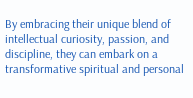By embracing their unique blend of intellectual curiosity, passion, and discipline, they can embark on a transformative spiritual and personal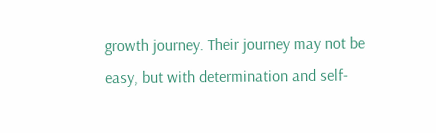growth journey. Their journey may not be easy, but with determination and self-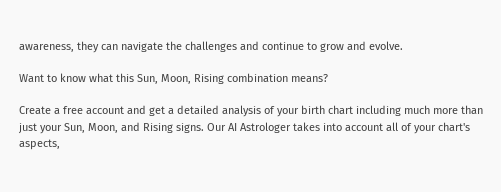awareness, they can navigate the challenges and continue to grow and evolve.

Want to know what this Sun, Moon, Rising combination means?

Create a free account and get a detailed analysis of your birth chart including much more than just your Sun, Moon, and Rising signs. Our AI Astrologer takes into account all of your chart's aspects,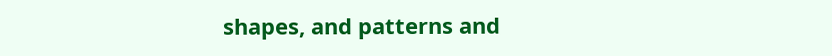shapes, and patterns and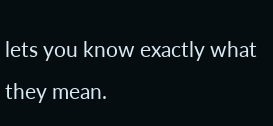lets you know exactly what they mean.